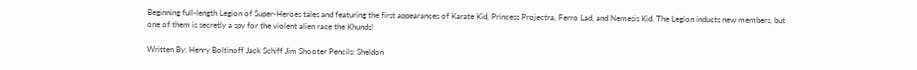Beginning full-length Legion of Super-Heroes tales and featuring the first appearances of Karate Kid, Princess Projectra, Ferro Lad, and Nemesis Kid. The Legion inducts new members, but one of them is secretly a spy for the violent alien race the Khunds!

Written By: Henry Boltinoff Jack Schiff Jim Shooter Pencils: Sheldon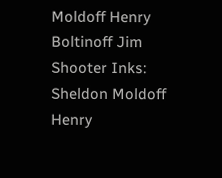Moldoff Henry Boltinoff Jim Shooter Inks: Sheldon Moldoff Henry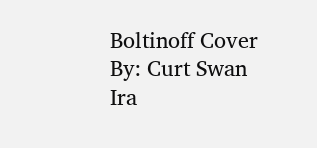Boltinoff Cover By: Curt Swan Ira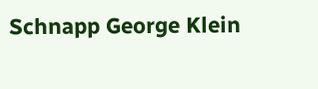Schnapp George Klein